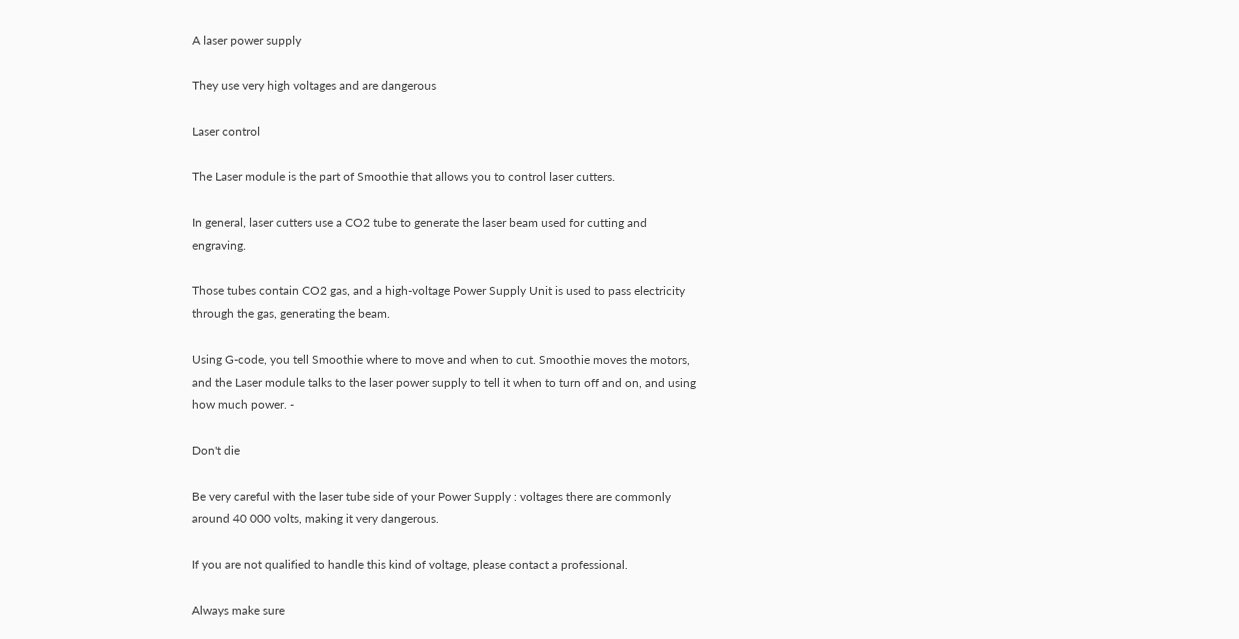A laser power supply

They use very high voltages and are dangerous

Laser control

The Laser module is the part of Smoothie that allows you to control laser cutters.

In general, laser cutters use a CO2 tube to generate the laser beam used for cutting and engraving.

Those tubes contain CO2 gas, and a high-voltage Power Supply Unit is used to pass electricity through the gas, generating the beam.

Using G-code, you tell Smoothie where to move and when to cut. Smoothie moves the motors, and the Laser module talks to the laser power supply to tell it when to turn off and on, and using how much power. -

Don't die

Be very careful with the laser tube side of your Power Supply : voltages there are commonly around 40 000 volts, making it very dangerous.

If you are not qualified to handle this kind of voltage, please contact a professional.

Always make sure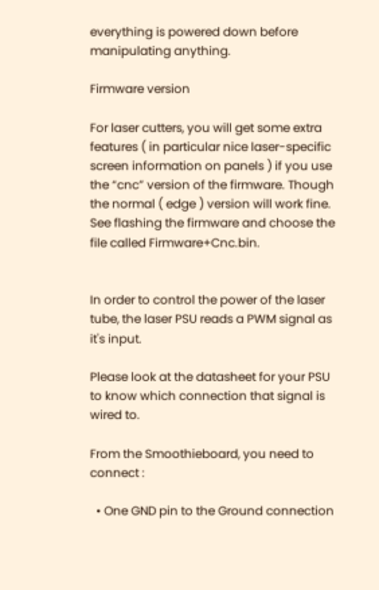everything is powered down before manipulating anything.

Firmware version

For laser cutters, you will get some extra features ( in particular nice laser-specific screen information on panels ) if you use the “cnc” version of the firmware. Though the normal ( edge ) version will work fine. See flashing the firmware and choose the file called Firmware+Cnc.bin.


In order to control the power of the laser tube, the laser PSU reads a PWM signal as it's input.

Please look at the datasheet for your PSU to know which connection that signal is wired to.

From the Smoothieboard, you need to connect :

  • One GND pin to the Ground connection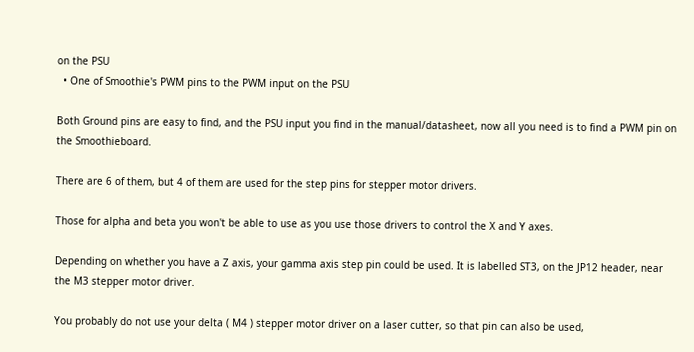on the PSU
  • One of Smoothie's PWM pins to the PWM input on the PSU

Both Ground pins are easy to find, and the PSU input you find in the manual/datasheet, now all you need is to find a PWM pin on the Smoothieboard.

There are 6 of them, but 4 of them are used for the step pins for stepper motor drivers.

Those for alpha and beta you won't be able to use as you use those drivers to control the X and Y axes.

Depending on whether you have a Z axis, your gamma axis step pin could be used. It is labelled ST3, on the JP12 header, near the M3 stepper motor driver.

You probably do not use your delta ( M4 ) stepper motor driver on a laser cutter, so that pin can also be used,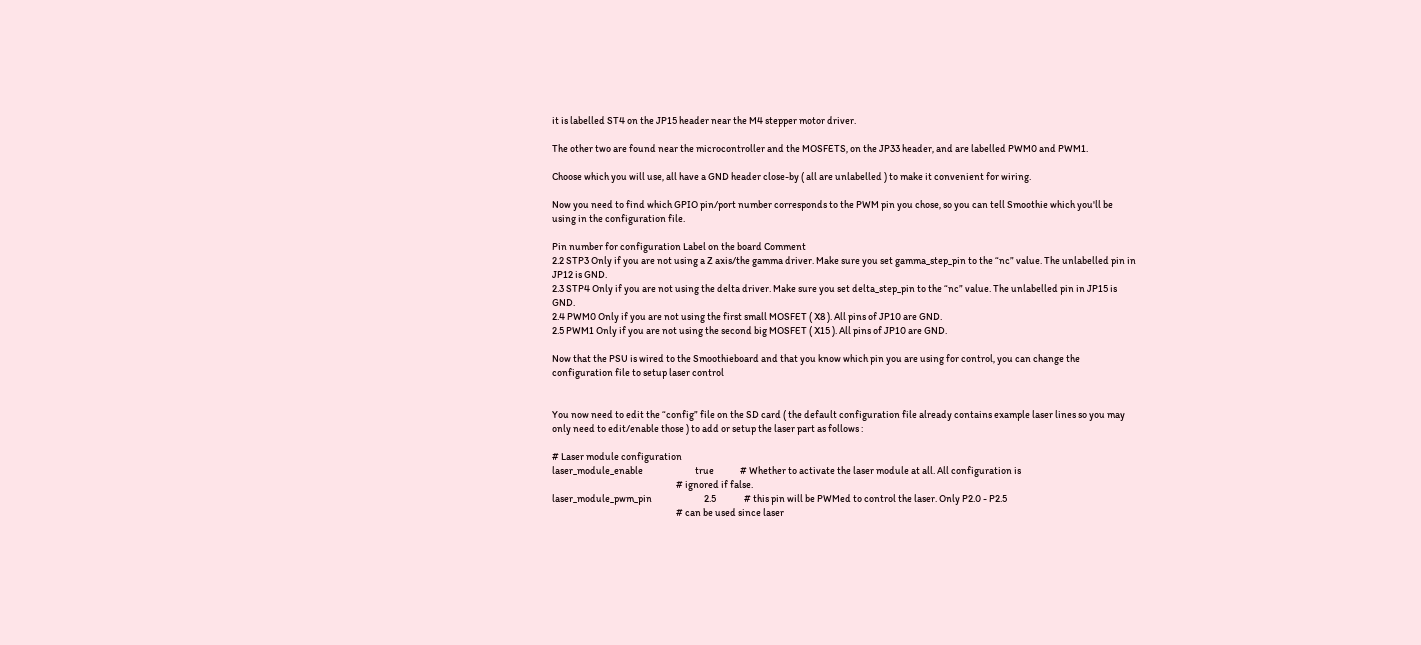it is labelled ST4 on the JP15 header near the M4 stepper motor driver.

The other two are found near the microcontroller and the MOSFETS, on the JP33 header, and are labelled PWM0 and PWM1.

Choose which you will use, all have a GND header close-by ( all are unlabelled ) to make it convenient for wiring.

Now you need to find which GPIO pin/port number corresponds to the PWM pin you chose, so you can tell Smoothie which you'll be using in the configuration file.

Pin number for configuration Label on the board Comment
2.2 STP3 Only if you are not using a Z axis/the gamma driver. Make sure you set gamma_step_pin to the “nc” value. The unlabelled pin in JP12 is GND.
2.3 STP4 Only if you are not using the delta driver. Make sure you set delta_step_pin to the “nc” value. The unlabelled pin in JP15 is GND.
2.4 PWM0 Only if you are not using the first small MOSFET ( X8 ). All pins of JP10 are GND.
2.5 PWM1 Only if you are not using the second big MOSFET ( X15 ). All pins of JP10 are GND.

Now that the PSU is wired to the Smoothieboard and that you know which pin you are using for control, you can change the configuration file to setup laser control


You now need to edit the “config” file on the SD card ( the default configuration file already contains example laser lines so you may only need to edit/enable those ) to add or setup the laser part as follows :

# Laser module configuration
laser_module_enable                          true             # Whether to activate the laser module at all. All configuration is
                                                              # ignored if false.
laser_module_pwm_pin                          2.5              # this pin will be PWMed to control the laser. Only P2.0 - P2.5
                                                              # can be used since laser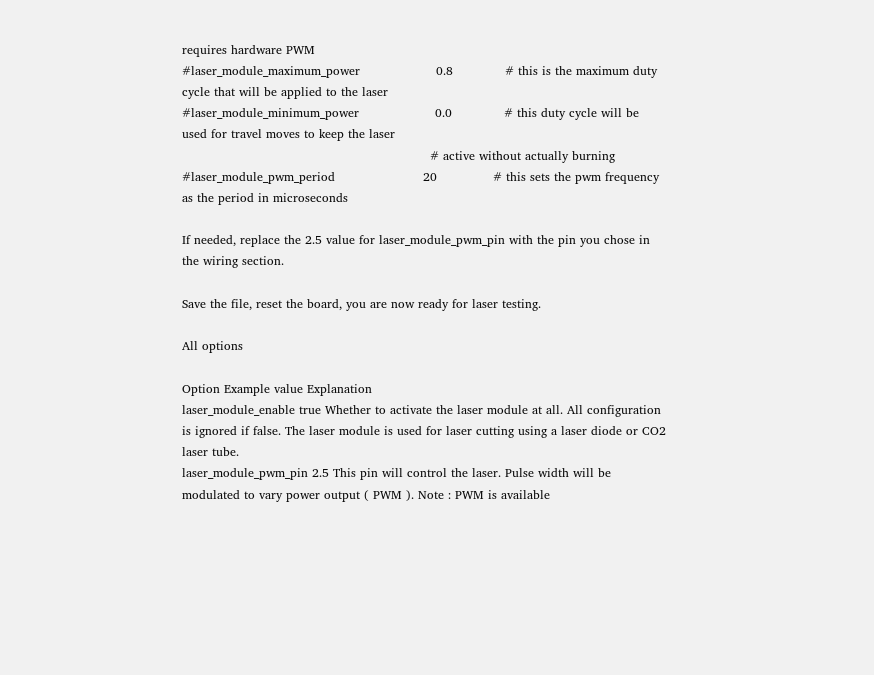requires hardware PWM
#laser_module_maximum_power                   0.8             # this is the maximum duty cycle that will be applied to the laser
#laser_module_minimum_power                   0.0             # this duty cycle will be used for travel moves to keep the laser
                                                              # active without actually burning
#laser_module_pwm_period                      20              # this sets the pwm frequency as the period in microseconds

If needed, replace the 2.5 value for laser_module_pwm_pin with the pin you chose in the wiring section.

Save the file, reset the board, you are now ready for laser testing.

All options

Option Example value Explanation
laser_module_enable true Whether to activate the laser module at all. All configuration is ignored if false. The laser module is used for laser cutting using a laser diode or CO2 laser tube.
laser_module_pwm_pin 2.5 This pin will control the laser. Pulse width will be modulated to vary power output ( PWM ). Note : PWM is available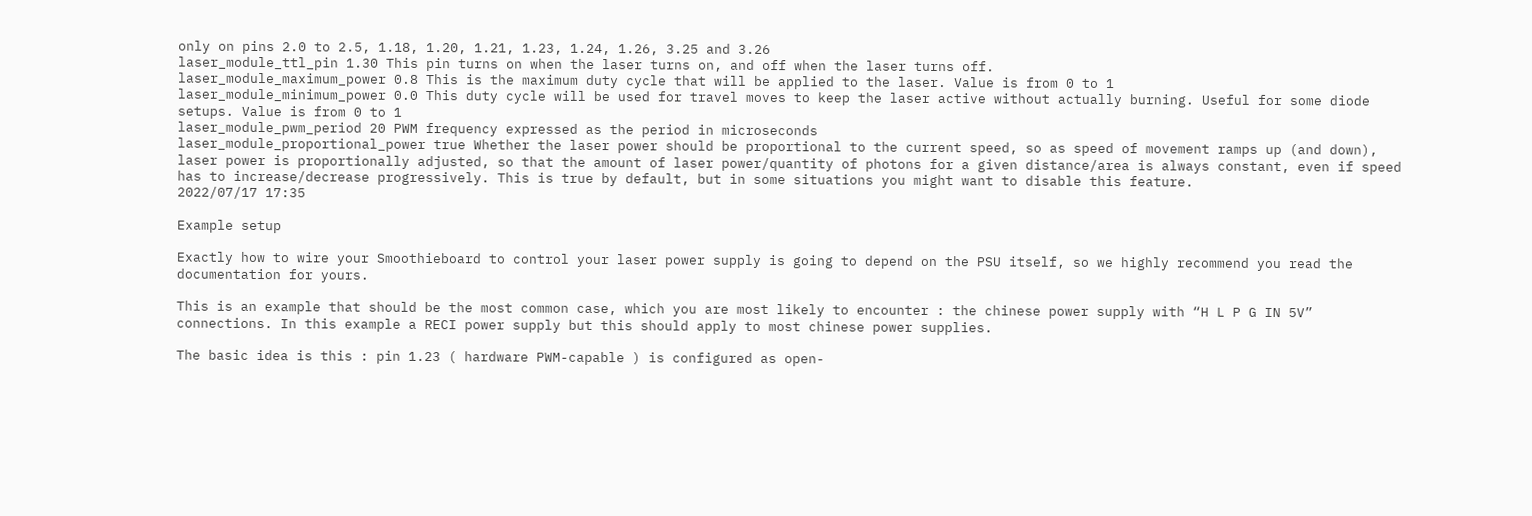only on pins 2.0 to 2.5, 1.18, 1.20, 1.21, 1.23, 1.24, 1.26, 3.25 and 3.26
laser_module_ttl_pin 1.30 This pin turns on when the laser turns on, and off when the laser turns off.
laser_module_maximum_power 0.8 This is the maximum duty cycle that will be applied to the laser. Value is from 0 to 1
laser_module_minimum_power 0.0 This duty cycle will be used for travel moves to keep the laser active without actually burning. Useful for some diode setups. Value is from 0 to 1
laser_module_pwm_period 20 PWM frequency expressed as the period in microseconds
laser_module_proportional_power true Whether the laser power should be proportional to the current speed, so as speed of movement ramps up (and down), laser power is proportionally adjusted, so that the amount of laser power/quantity of photons for a given distance/area is always constant, even if speed has to increase/decrease progressively. This is true by default, but in some situations you might want to disable this feature.
2022/07/17 17:35

Example setup

Exactly how to wire your Smoothieboard to control your laser power supply is going to depend on the PSU itself, so we highly recommend you read the documentation for yours.

This is an example that should be the most common case, which you are most likely to encounter : the chinese power supply with “H L P G IN 5V” connections. In this example a RECI power supply but this should apply to most chinese power supplies.

The basic idea is this : pin 1.23 ( hardware PWM-capable ) is configured as open-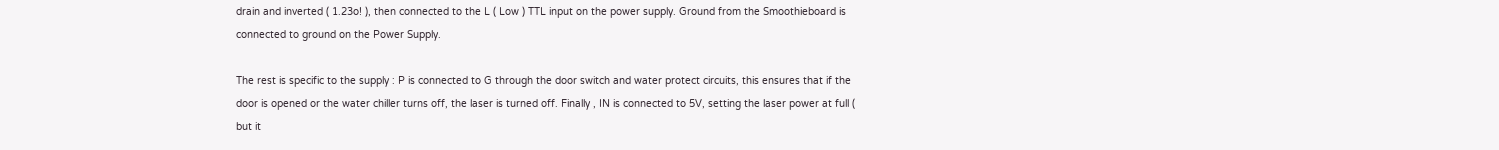drain and inverted ( 1.23o! ), then connected to the L ( Low ) TTL input on the power supply. Ground from the Smoothieboard is connected to ground on the Power Supply.

The rest is specific to the supply : P is connected to G through the door switch and water protect circuits, this ensures that if the door is opened or the water chiller turns off, the laser is turned off. Finally , IN is connected to 5V, setting the laser power at full ( but it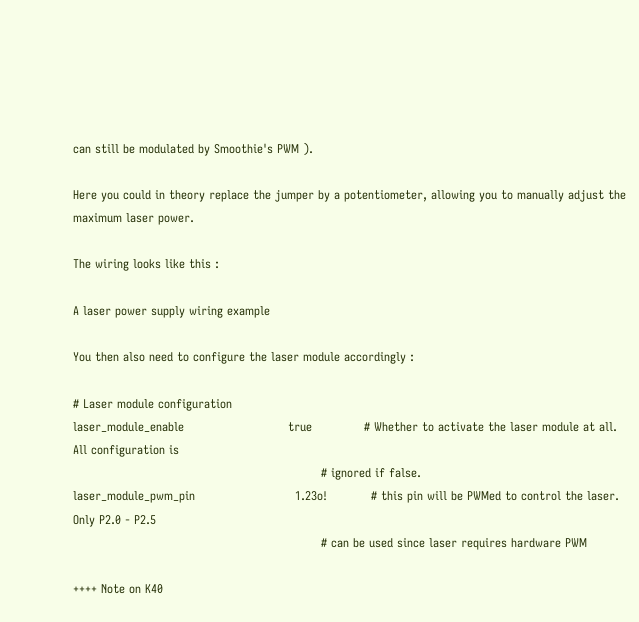can still be modulated by Smoothie's PWM ).

Here you could in theory replace the jumper by a potentiometer, allowing you to manually adjust the maximum laser power.

The wiring looks like this :

A laser power supply wiring example

You then also need to configure the laser module accordingly :

# Laser module configuration
laser_module_enable                          true             # Whether to activate the laser module at all. All configuration is
                                                              # ignored if false.
laser_module_pwm_pin                         1.23o!           # this pin will be PWMed to control the laser. Only P2.0 - P2.5
                                                              # can be used since laser requires hardware PWM

++++ Note on K40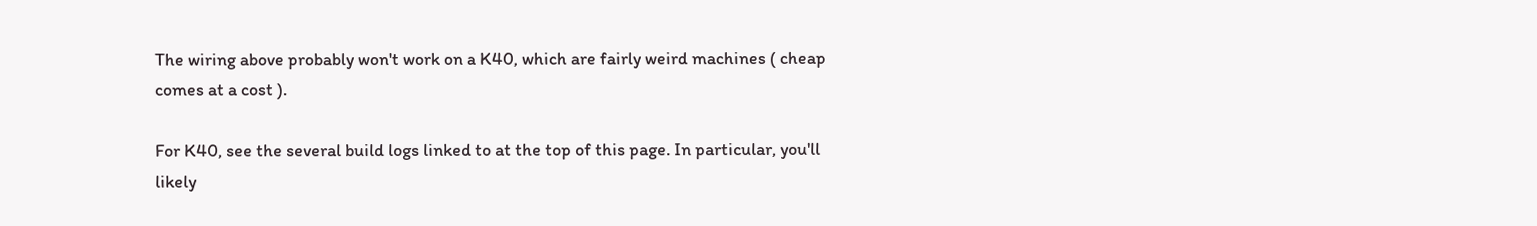The wiring above probably won't work on a K40, which are fairly weird machines ( cheap comes at a cost ).

For K40, see the several build logs linked to at the top of this page. In particular, you'll likely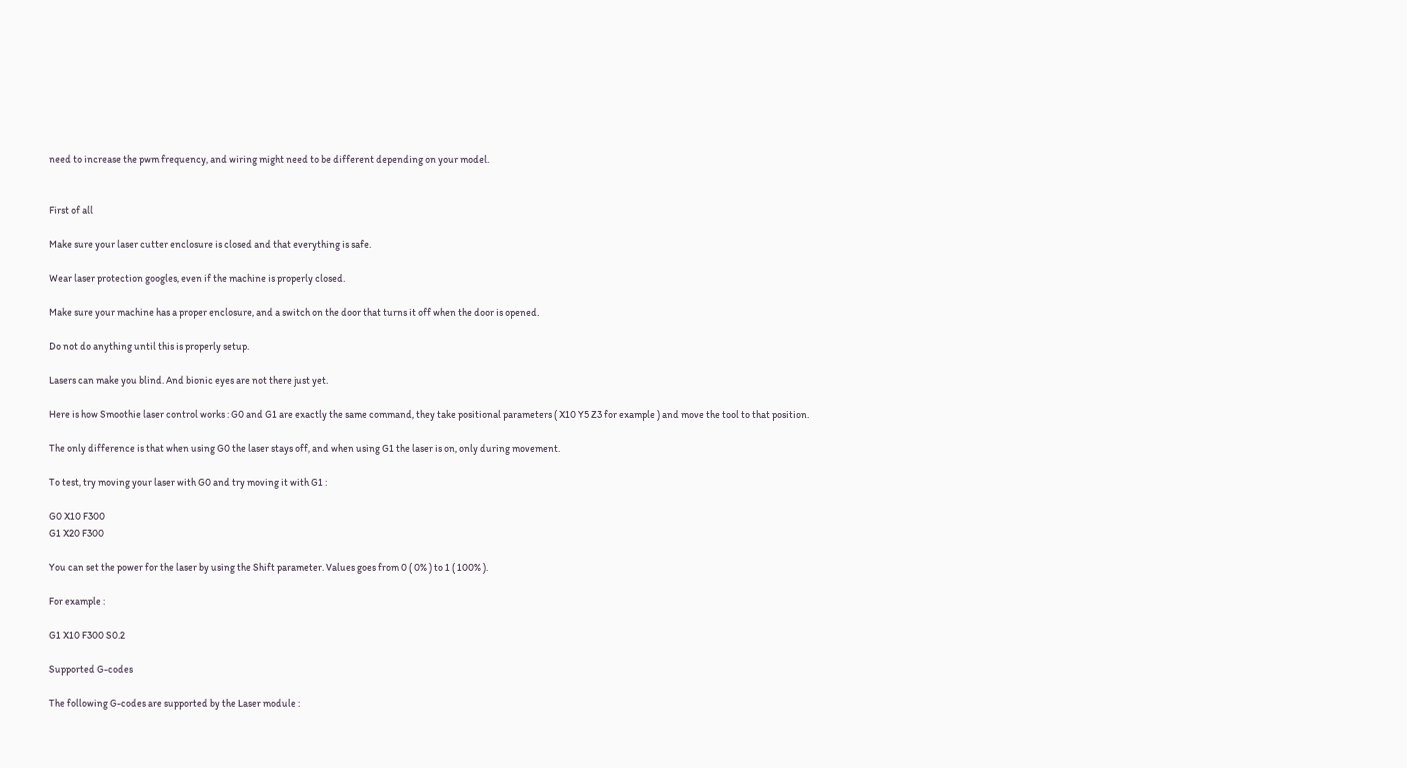need to increase the pwm frequency, and wiring might need to be different depending on your model.


First of all

Make sure your laser cutter enclosure is closed and that everything is safe.

Wear laser protection googles, even if the machine is properly closed.

Make sure your machine has a proper enclosure, and a switch on the door that turns it off when the door is opened.

Do not do anything until this is properly setup.

Lasers can make you blind. And bionic eyes are not there just yet.

Here is how Smoothie laser control works : G0 and G1 are exactly the same command, they take positional parameters ( X10 Y5 Z3 for example ) and move the tool to that position.

The only difference is that when using G0 the laser stays off, and when using G1 the laser is on, only during movement.

To test, try moving your laser with G0 and try moving it with G1 :

G0 X10 F300
G1 X20 F300

You can set the power for the laser by using the Shift parameter. Values goes from 0 ( 0% ) to 1 ( 100% ).

For example :

G1 X10 F300 S0.2

Supported G-codes

The following G-codes are supported by the Laser module :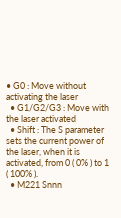• G0 : Move without activating the laser
  • G1/G2/G3 : Move with the laser activated
  • Shift : The S parameter sets the current power of the laser, when it is activated, from 0 ( 0% ) to 1 ( 100% ).
  • M221 Snnn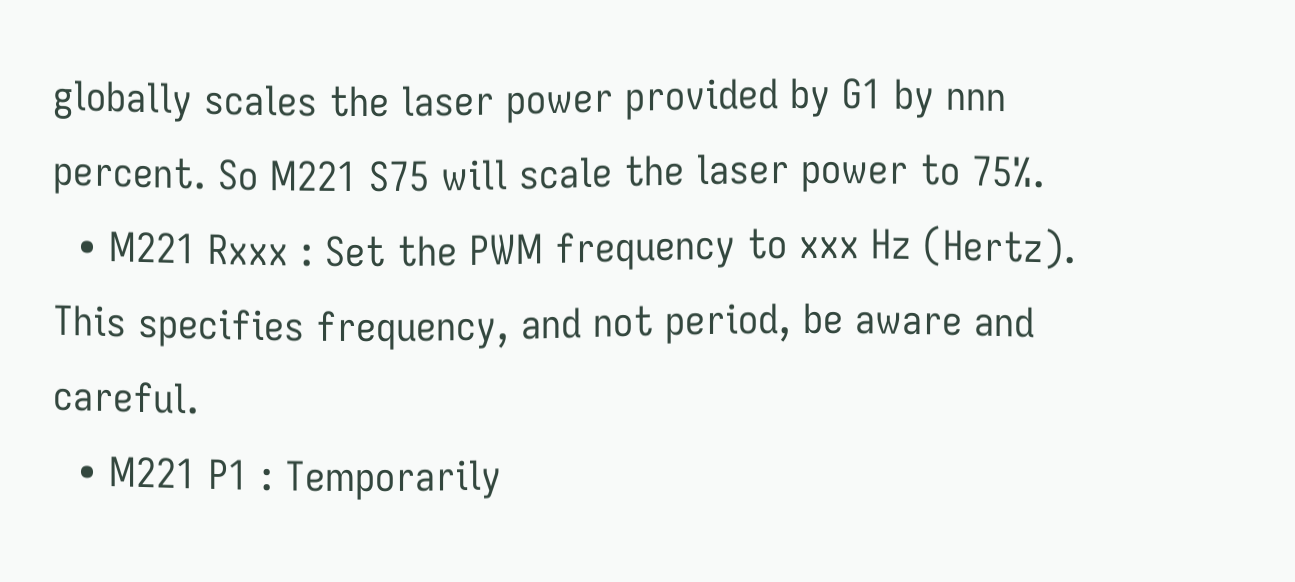globally scales the laser power provided by G1 by nnn percent. So M221 S75 will scale the laser power to 75%.
  • M221 Rxxx : Set the PWM frequency to xxx Hz (Hertz). This specifies frequency, and not period, be aware and careful.
  • M221 P1 : Temporarily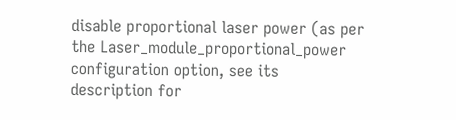disable proportional laser power (as per the Laser_module_proportional_power configuration option, see its description for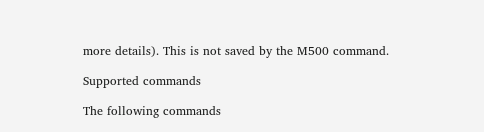more details). This is not saved by the M500 command.

Supported commands

The following commands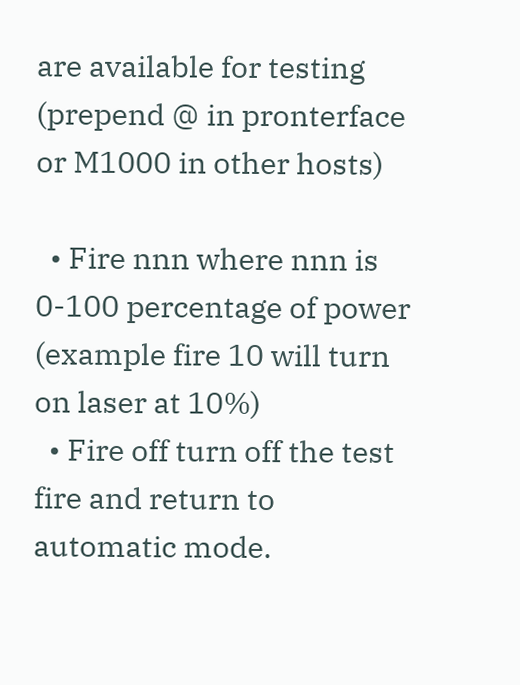are available for testing (prepend @ in pronterface or M1000 in other hosts)

  • Fire nnn where nnn is 0-100 percentage of power (example fire 10 will turn on laser at 10%)
  • Fire off turn off the test fire and return to automatic mode.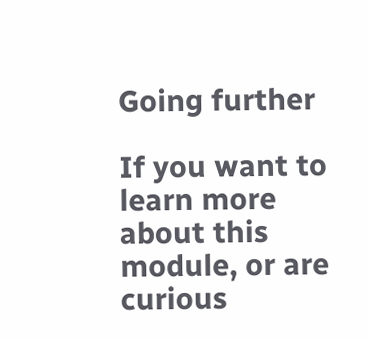Going further

If you want to learn more about this module, or are curious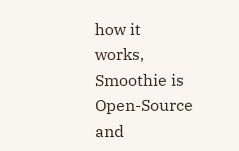how it works, Smoothie is Open-Source and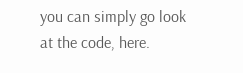you can simply go look at the code, here.